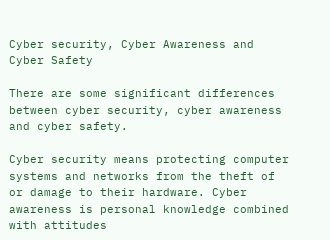Cyber security, Cyber Awareness and Cyber Safety

There are some significant differences between cyber security, cyber awareness and cyber safety.

Cyber security means protecting computer systems and networks from the theft of or damage to their hardware. Cyber awareness is personal knowledge combined with attitudes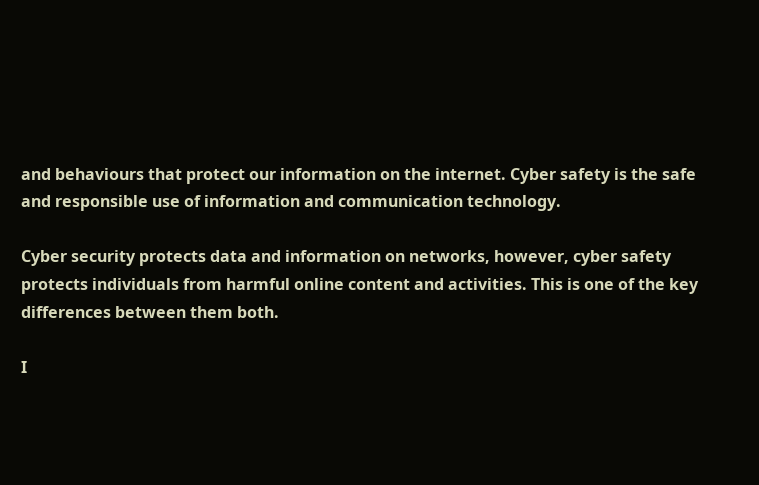and behaviours that protect our information on the internet. Cyber safety is the safe and responsible use of information and communication technology.

Cyber security protects data and information on networks, however, cyber safety protects individuals from harmful online content and activities. This is one of the key differences between them both.

I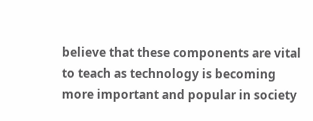believe that these components are vital to teach as technology is becoming more important and popular in society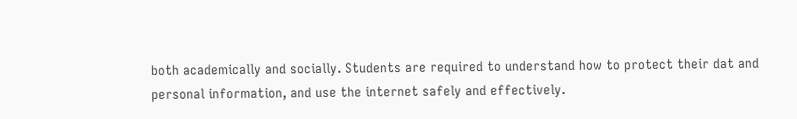both academically and socially. Students are required to understand how to protect their dat and personal information, and use the internet safely and effectively.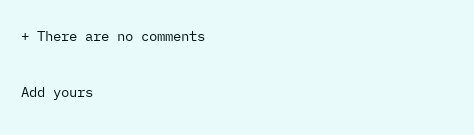+ There are no comments

Add yours